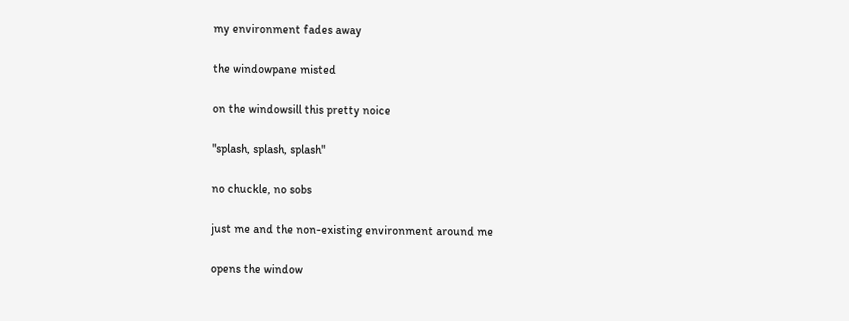my environment fades away

the windowpane misted

on the windowsill this pretty noice

"splash, splash, splash"

no chuckle, no sobs

just me and the non-existing environment around me

opens the window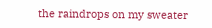the raindrops on my sweater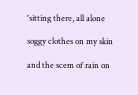'sitting there, all alone

soggy clothes on my skin

and the scem of rain on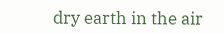dry earth in the air